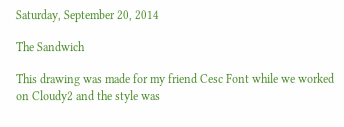Saturday, September 20, 2014

The Sandwich

This drawing was made for my friend Cesc Font while we worked on Cloudy2 and the style was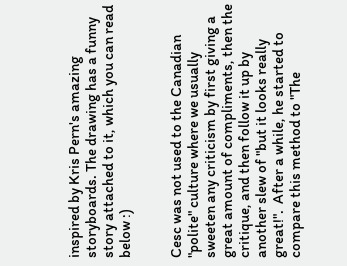inspired by Kris Pern's amazing storyboards. The drawing has a funny story attached to it, which you can read below :)


Cesc was not used to the Canadian "polite" culture where we usually sweeten any criticism by first giving a great amount of compliments, then the critique, and then follow it up by another slew of "but it looks really great!".  After a while, he started to compare this method to "The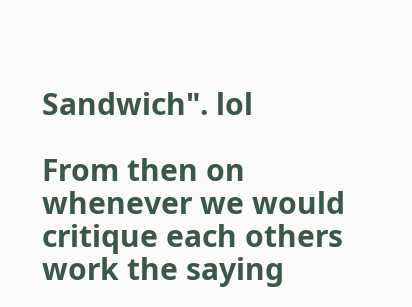Sandwich". lol

From then on whenever we would critique each others work the saying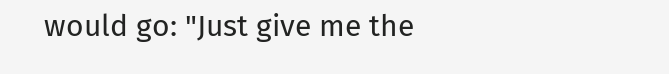would go: "Just give me the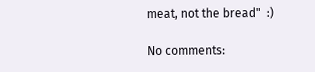meat, not the bread"  :)

No comments: